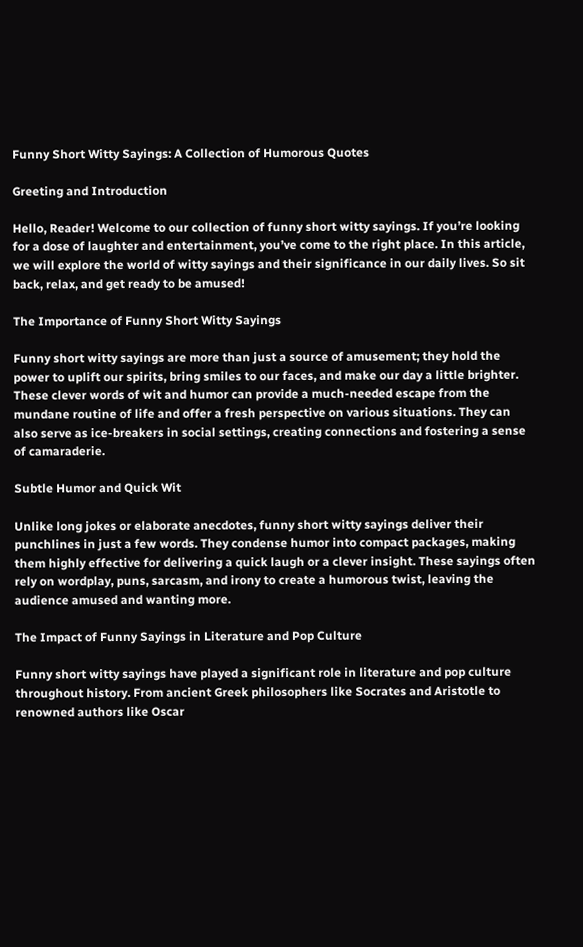Funny Short Witty Sayings: A Collection of Humorous Quotes

Greeting and Introduction

Hello, Reader! Welcome to our collection of funny short witty sayings. If you’re looking for a dose of laughter and entertainment, you’ve come to the right place. In this article, we will explore the world of witty sayings and their significance in our daily lives. So sit back, relax, and get ready to be amused!

The Importance of Funny Short Witty Sayings

Funny short witty sayings are more than just a source of amusement; they hold the power to uplift our spirits, bring smiles to our faces, and make our day a little brighter. These clever words of wit and humor can provide a much-needed escape from the mundane routine of life and offer a fresh perspective on various situations. They can also serve as ice-breakers in social settings, creating connections and fostering a sense of camaraderie.

Subtle Humor and Quick Wit

Unlike long jokes or elaborate anecdotes, funny short witty sayings deliver their punchlines in just a few words. They condense humor into compact packages, making them highly effective for delivering a quick laugh or a clever insight. These sayings often rely on wordplay, puns, sarcasm, and irony to create a humorous twist, leaving the audience amused and wanting more.

The Impact of Funny Sayings in Literature and Pop Culture

Funny short witty sayings have played a significant role in literature and pop culture throughout history. From ancient Greek philosophers like Socrates and Aristotle to renowned authors like Oscar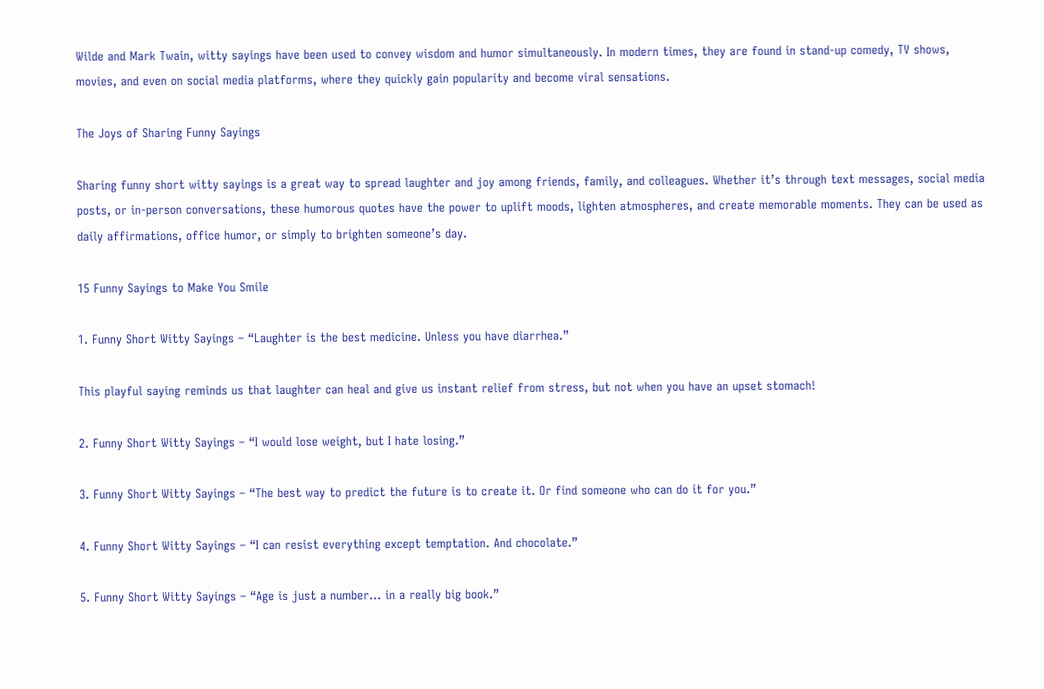Wilde and Mark Twain, witty sayings have been used to convey wisdom and humor simultaneously. In modern times, they are found in stand-up comedy, TV shows, movies, and even on social media platforms, where they quickly gain popularity and become viral sensations.

The Joys of Sharing Funny Sayings

Sharing funny short witty sayings is a great way to spread laughter and joy among friends, family, and colleagues. Whether it’s through text messages, social media posts, or in-person conversations, these humorous quotes have the power to uplift moods, lighten atmospheres, and create memorable moments. They can be used as daily affirmations, office humor, or simply to brighten someone’s day.

15 Funny Sayings to Make You Smile

1. Funny Short Witty Sayings – “Laughter is the best medicine. Unless you have diarrhea.”

This playful saying reminds us that laughter can heal and give us instant relief from stress, but not when you have an upset stomach!

2. Funny Short Witty Sayings – “I would lose weight, but I hate losing.”

3. Funny Short Witty Sayings – “The best way to predict the future is to create it. Or find someone who can do it for you.”

4. Funny Short Witty Sayings – “I can resist everything except temptation. And chocolate.”

5. Funny Short Witty Sayings – “Age is just a number… in a really big book.”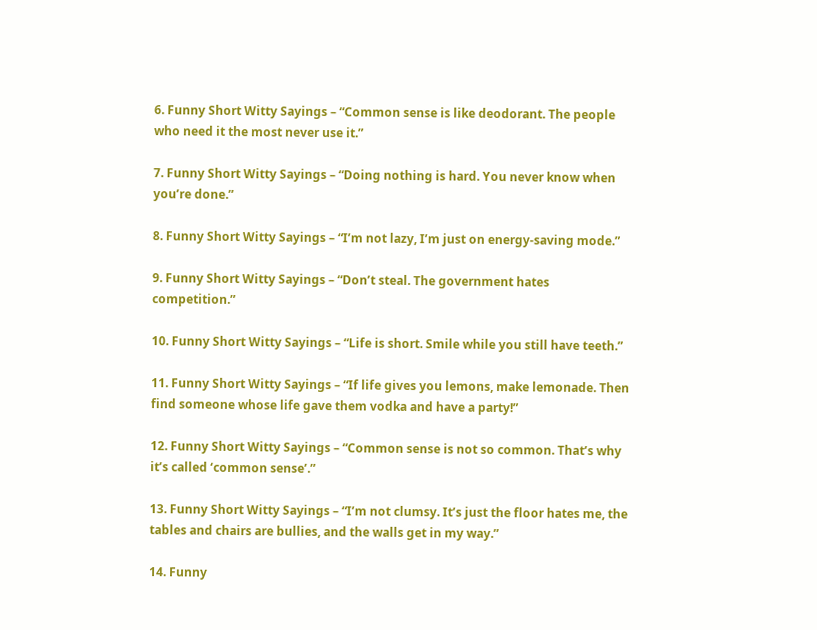6. Funny Short Witty Sayings – “Common sense is like deodorant. The people who need it the most never use it.”

7. Funny Short Witty Sayings – “Doing nothing is hard. You never know when you’re done.”

8. Funny Short Witty Sayings – “I’m not lazy, I’m just on energy-saving mode.”

9. Funny Short Witty Sayings – “Don’t steal. The government hates competition.”

10. Funny Short Witty Sayings – “Life is short. Smile while you still have teeth.”

11. Funny Short Witty Sayings – “If life gives you lemons, make lemonade. Then find someone whose life gave them vodka and have a party!”

12. Funny Short Witty Sayings – “Common sense is not so common. That’s why it’s called ‘common sense’.”

13. Funny Short Witty Sayings – “I’m not clumsy. It’s just the floor hates me, the tables and chairs are bullies, and the walls get in my way.”

14. Funny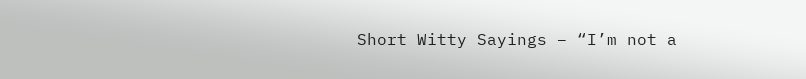Short Witty Sayings – “I’m not a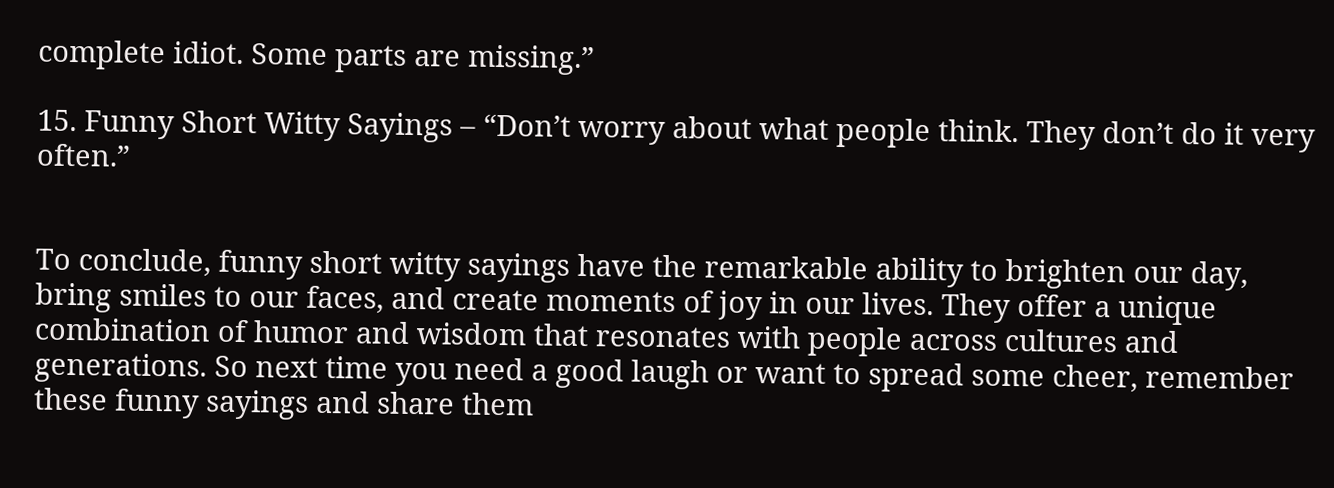complete idiot. Some parts are missing.”

15. Funny Short Witty Sayings – “Don’t worry about what people think. They don’t do it very often.”


To conclude, funny short witty sayings have the remarkable ability to brighten our day, bring smiles to our faces, and create moments of joy in our lives. They offer a unique combination of humor and wisdom that resonates with people across cultures and generations. So next time you need a good laugh or want to spread some cheer, remember these funny sayings and share them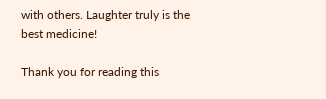with others. Laughter truly is the best medicine!

Thank you for reading this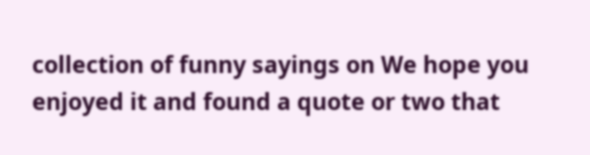collection of funny sayings on We hope you enjoyed it and found a quote or two that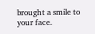brought a smile to your face.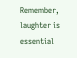Remember, laughter is essential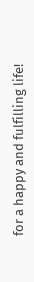for a happy and fulfilling life!